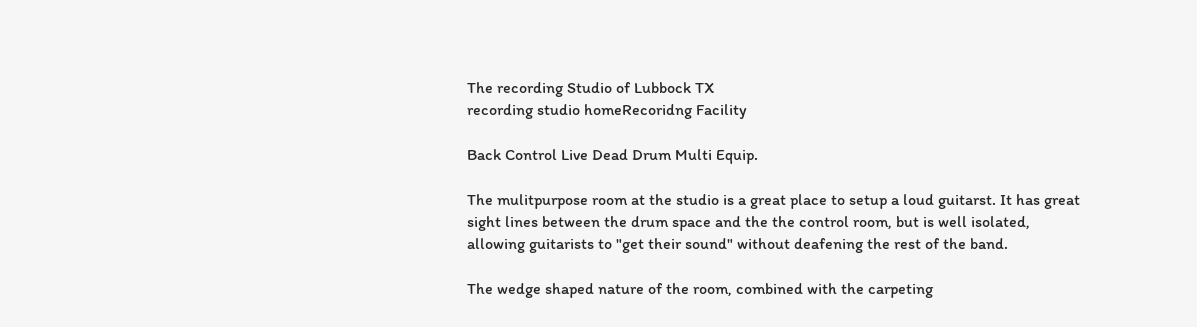The recording Studio of Lubbock TX
recording studio homeRecoridng Facility

Back Control Live Dead Drum Multi Equip.

The mulitpurpose room at the studio is a great place to setup a loud guitarst. It has great sight lines between the drum space and the the control room, but is well isolated, allowing guitarists to "get their sound" without deafening the rest of the band.

The wedge shaped nature of the room, combined with the carpeting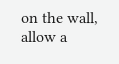on the wall, allow a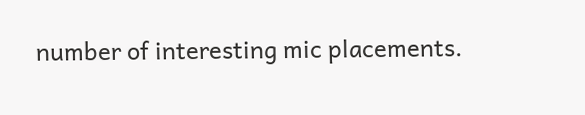number of interesting mic placements.